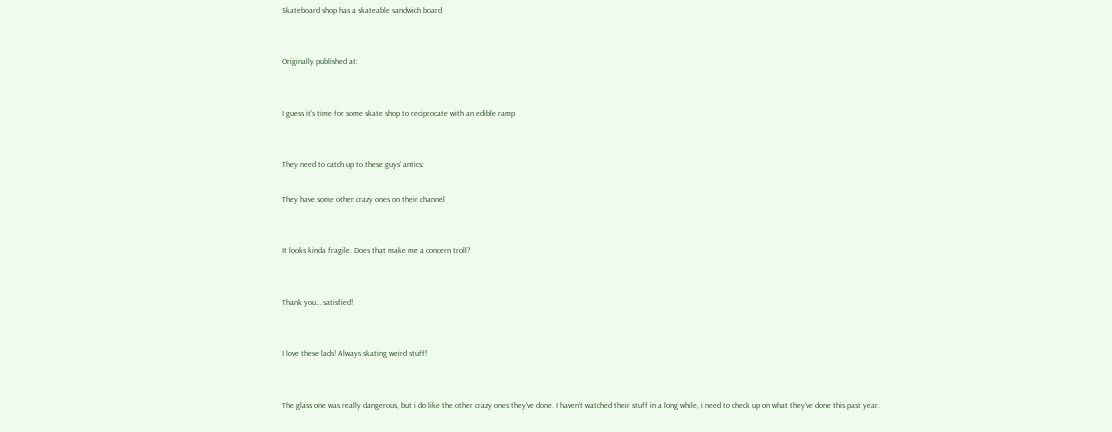Skateboard shop has a skateable sandwich board


Originally published at:


I guess it’s time for some skate shop to reciprocate with an edible ramp


They need to catch up to these guys’ antics:

They have some other crazy ones on their channel


It looks kinda fragile. Does that make me a concern troll?


Thank you… satisfied!


I love these lads! Always skating weird stuff!


The glass one was really dangerous, but i do like the other crazy ones they’ve done. I haven’t watched their stuff in a long while, i need to check up on what they’ve done this past year.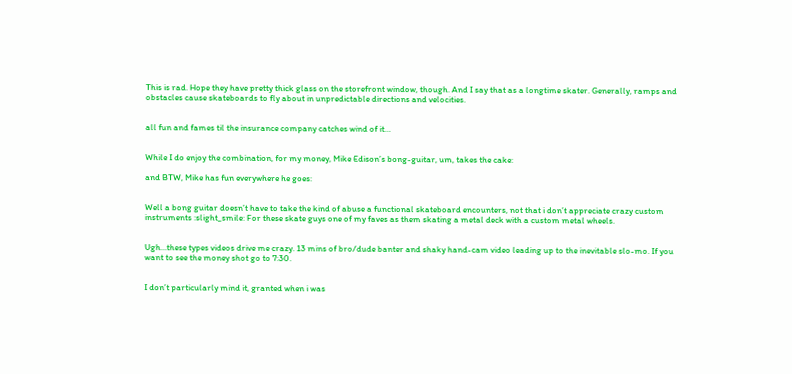This is rad. Hope they have pretty thick glass on the storefront window, though. And I say that as a longtime skater. Generally, ramps and obstacles cause skateboards to fly about in unpredictable directions and velocities.


all fun and fames til the insurance company catches wind of it…


While I do enjoy the combination, for my money, Mike Edison’s bong-guitar, um, takes the cake:

and BTW, Mike has fun everywhere he goes:


Well a bong guitar doesn’t have to take the kind of abuse a functional skateboard encounters, not that i don’t appreciate crazy custom instruments :slight_smile: For these skate guys one of my faves as them skating a metal deck with a custom metal wheels.


Ugh…these types videos drive me crazy. 13 mins of bro/dude banter and shaky hand-cam video leading up to the inevitable slo-mo. If you want to see the money shot go to 7:30.


I don’t particularly mind it, granted when i was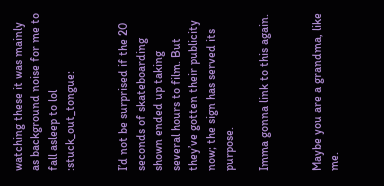watching these it was mainly as background noise for me to fall asleep to lol :stuck_out_tongue:


I’d not be surprised if the 20 seconds of skateboarding shown ended up taking several hours to film. But they’ve gotten their publicity now; the sign has served its purpose.

Imma gonna link to this again.


Maybe you are a grandma, like me.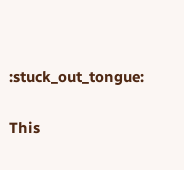:stuck_out_tongue:


This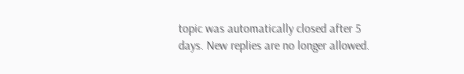topic was automatically closed after 5 days. New replies are no longer allowed.